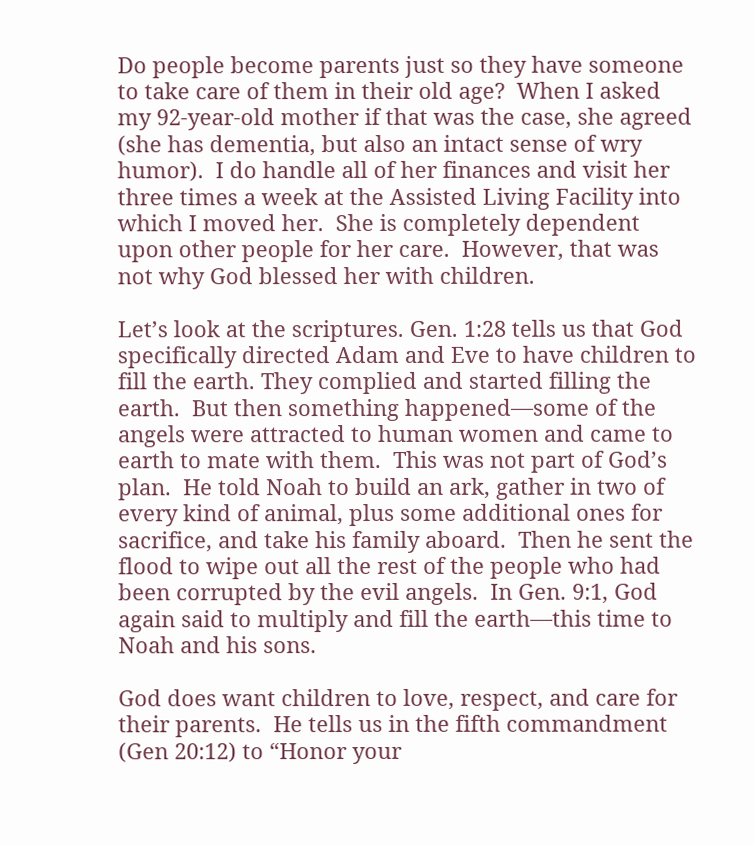Do people become parents just so they have someone to take care of them in their old age?  When I asked my 92-year-old mother if that was the case, she agreed (she has dementia, but also an intact sense of wry humor).  I do handle all of her finances and visit her three times a week at the Assisted Living Facility into which I moved her.  She is completely dependent upon other people for her care.  However, that was not why God blessed her with children.

Let’s look at the scriptures. Gen. 1:28 tells us that God specifically directed Adam and Eve to have children to fill the earth. They complied and started filling the earth.  But then something happened—some of the angels were attracted to human women and came to earth to mate with them.  This was not part of God’s plan.  He told Noah to build an ark, gather in two of every kind of animal, plus some additional ones for sacrifice, and take his family aboard.  Then he sent the flood to wipe out all the rest of the people who had been corrupted by the evil angels.  In Gen. 9:1, God again said to multiply and fill the earth—this time to Noah and his sons.

God does want children to love, respect, and care for their parents.  He tells us in the fifth commandment (Gen 20:12) to “Honor your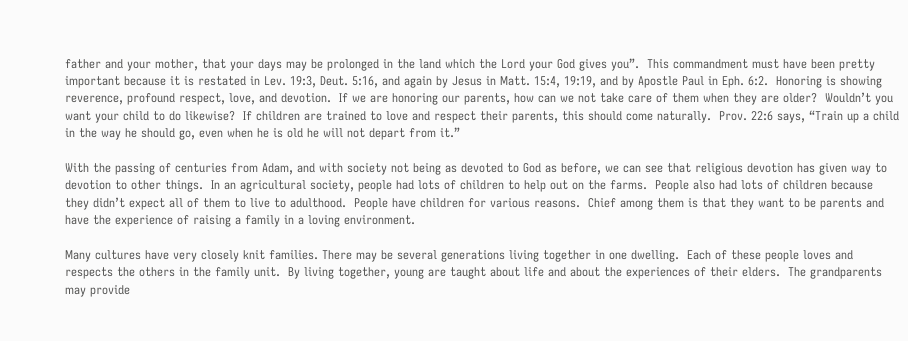father and your mother, that your days may be prolonged in the land which the Lord your God gives you”.  This commandment must have been pretty important because it is restated in Lev. 19:3, Deut. 5:16, and again by Jesus in Matt. 15:4, 19:19, and by Apostle Paul in Eph. 6:2.  Honoring is showing reverence, profound respect, love, and devotion.  If we are honoring our parents, how can we not take care of them when they are older?  Wouldn’t you want your child to do likewise?  If children are trained to love and respect their parents, this should come naturally.  Prov. 22:6 says, “Train up a child in the way he should go, even when he is old he will not depart from it.”

With the passing of centuries from Adam, and with society not being as devoted to God as before, we can see that religious devotion has given way to devotion to other things.  In an agricultural society, people had lots of children to help out on the farms.  People also had lots of children because they didn’t expect all of them to live to adulthood.  People have children for various reasons.  Chief among them is that they want to be parents and have the experience of raising a family in a loving environment.

Many cultures have very closely knit families. There may be several generations living together in one dwelling.  Each of these people loves and respects the others in the family unit.  By living together, young are taught about life and about the experiences of their elders.  The grandparents may provide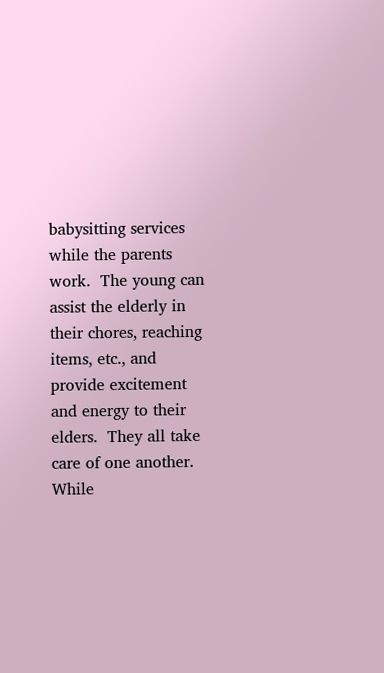babysitting services while the parents work.  The young can assist the elderly in their chores, reaching items, etc., and provide excitement and energy to their elders.  They all take care of one another.  While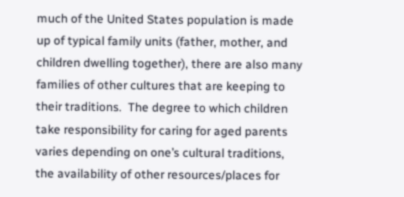much of the United States population is made up of typical family units (father, mother, and children dwelling together), there are also many families of other cultures that are keeping to their traditions.  The degree to which children take responsibility for caring for aged parents varies depending on one’s cultural traditions, the availability of other resources/places for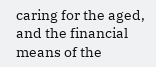caring for the aged, and the financial means of the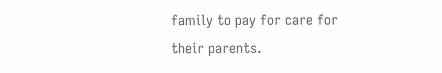family to pay for care for their parents.